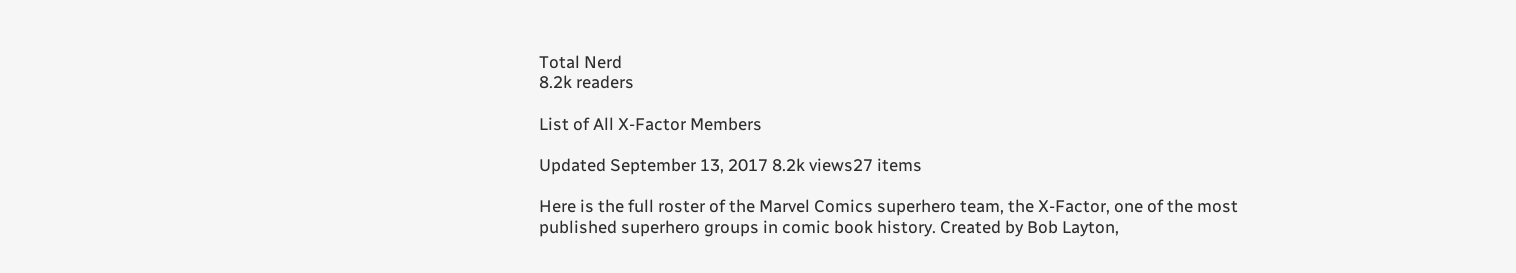Total Nerd
8.2k readers

List of All X-Factor Members

Updated September 13, 2017 8.2k views27 items

Here is the full roster of the Marvel Comics superhero team, the X-Factor, one of the most published superhero groups in comic book history. Created by Bob Layton,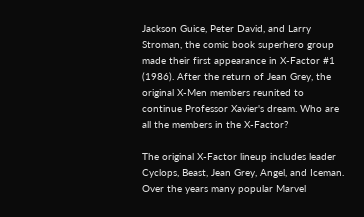Jackson Guice, Peter David, and Larry Stroman, the comic book superhero group made their first appearance in X-Factor #1 (1986). After the return of Jean Grey, the original X-Men members reunited to continue Professor Xavier's dream. Who are all the members in the X-Factor?

The original X-Factor lineup includes leader Cyclops, Beast, Jean Grey, Angel, and Iceman. Over the years many popular Marvel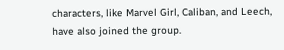characters, like Marvel Girl, Caliban, and Leech, have also joined the group.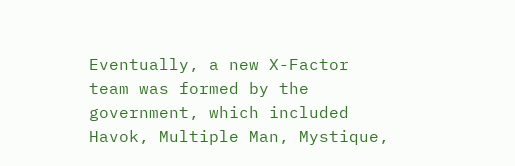Eventually, a new X-Factor team was formed by the government, which included Havok, Multiple Man, Mystique,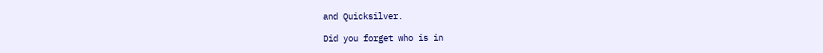and Quicksilver.

Did you forget who is in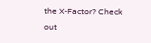the X-Factor? Check out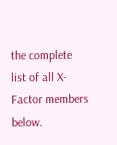the complete list of all X-Factor members below.